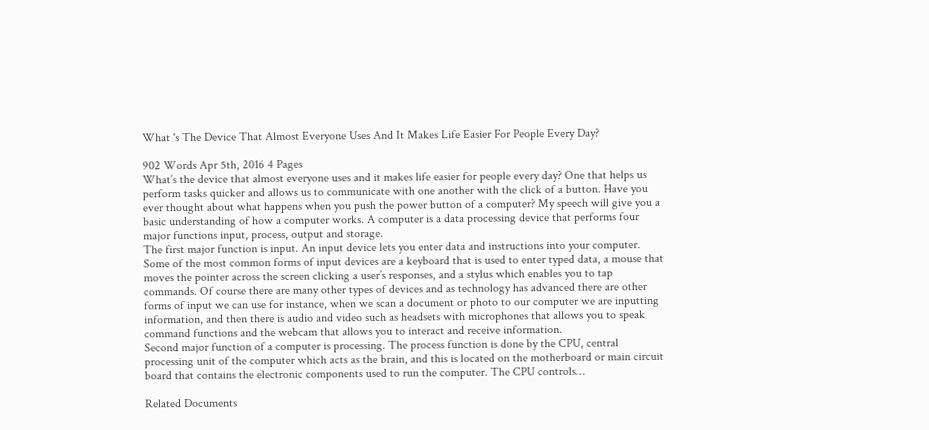What 's The Device That Almost Everyone Uses And It Makes Life Easier For People Every Day?

902 Words Apr 5th, 2016 4 Pages
What’s the device that almost everyone uses and it makes life easier for people every day? One that helps us perform tasks quicker and allows us to communicate with one another with the click of a button. Have you ever thought about what happens when you push the power button of a computer? My speech will give you a basic understanding of how a computer works. A computer is a data processing device that performs four major functions input, process, output and storage.
The first major function is input. An input device lets you enter data and instructions into your computer. Some of the most common forms of input devices are a keyboard that is used to enter typed data, a mouse that moves the pointer across the screen clicking a user’s responses, and a stylus which enables you to tap commands. Of course there are many other types of devices and as technology has advanced there are other forms of input we can use for instance, when we scan a document or photo to our computer we are inputting information, and then there is audio and video such as headsets with microphones that allows you to speak command functions and the webcam that allows you to interact and receive information.
Second major function of a computer is processing. The process function is done by the CPU, central processing unit of the computer which acts as the brain, and this is located on the motherboard or main circuit board that contains the electronic components used to run the computer. The CPU controls…

Related Documents